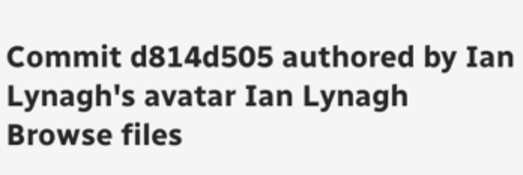Commit d814d505 authored by Ian Lynagh's avatar Ian Lynagh
Browse files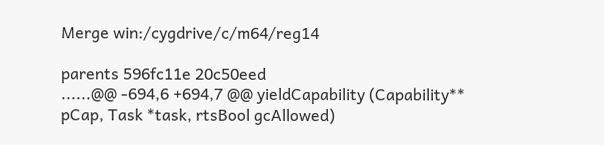Merge win:/cygdrive/c/m64/reg14

parents 596fc11e 20c50eed
......@@ -694,6 +694,7 @@ yieldCapability (Capability** pCap, Task *task, rtsBool gcAllowed)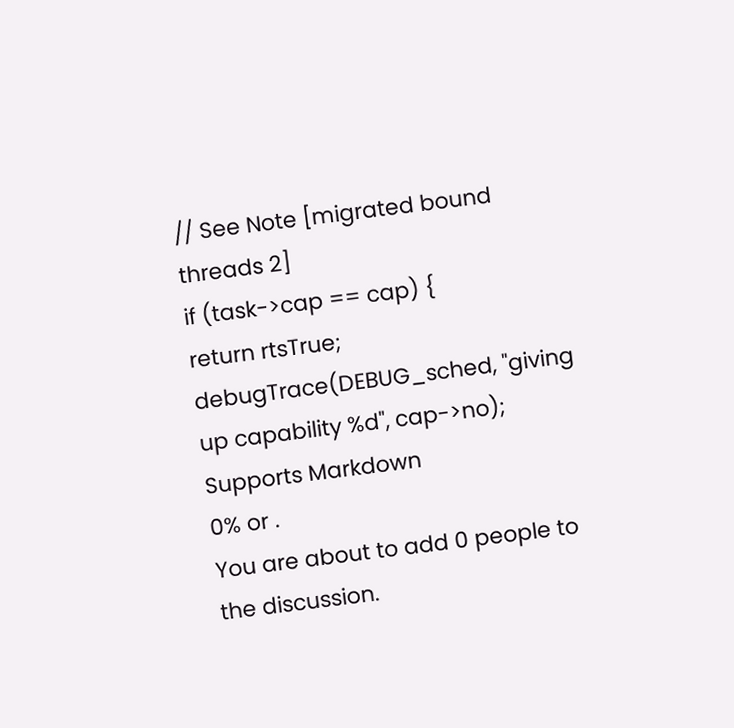// See Note [migrated bound threads 2]
if (task->cap == cap) {
return rtsTrue;
debugTrace(DEBUG_sched, "giving up capability %d", cap->no);
Supports Markdown
0% or .
You are about to add 0 people to the discussion.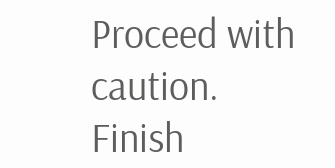Proceed with caution.
Finish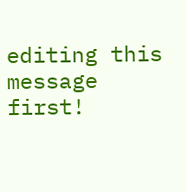editing this message first!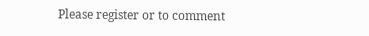Please register or to comment